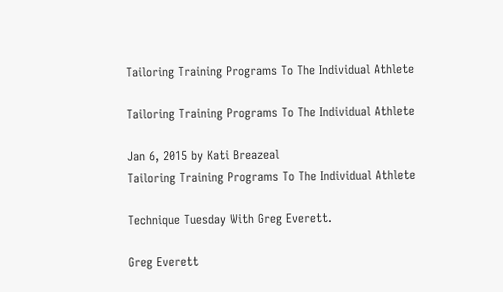Tailoring Training Programs To The Individual Athlete

Tailoring Training Programs To The Individual Athlete

Jan 6, 2015 by Kati Breazeal
Tailoring Training Programs To The Individual Athlete

Technique Tuesday With Greg Everett.

Greg Everett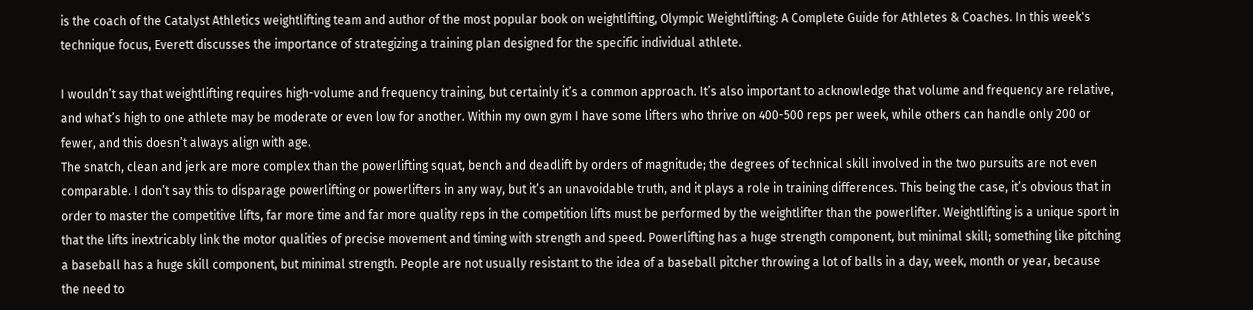is the coach of the Catalyst Athletics weightlifting team and author of the most popular book on weightlifting, Olympic Weightlifting: A Complete Guide for Athletes & Coaches. In this week's technique focus, Everett discusses the importance of strategizing a training plan designed for the specific individual athlete.

I wouldn’t say that weightlifting requires high-volume and frequency training, but certainly it’s a common approach. It’s also important to acknowledge that volume and frequency are relative, and what’s high to one athlete may be moderate or even low for another. Within my own gym I have some lifters who thrive on 400-500 reps per week, while others can handle only 200 or fewer, and this doesn’t always align with age.
The snatch, clean and jerk are more complex than the powerlifting squat, bench and deadlift by orders of magnitude; the degrees of technical skill involved in the two pursuits are not even comparable. I don’t say this to disparage powerlifting or powerlifters in any way, but it’s an unavoidable truth, and it plays a role in training differences. This being the case, it’s obvious that in order to master the competitive lifts, far more time and far more quality reps in the competition lifts must be performed by the weightlifter than the powerlifter. Weightlifting is a unique sport in that the lifts inextricably link the motor qualities of precise movement and timing with strength and speed. Powerlifting has a huge strength component, but minimal skill; something like pitching a baseball has a huge skill component, but minimal strength. People are not usually resistant to the idea of a baseball pitcher throwing a lot of balls in a day, week, month or year, because the need to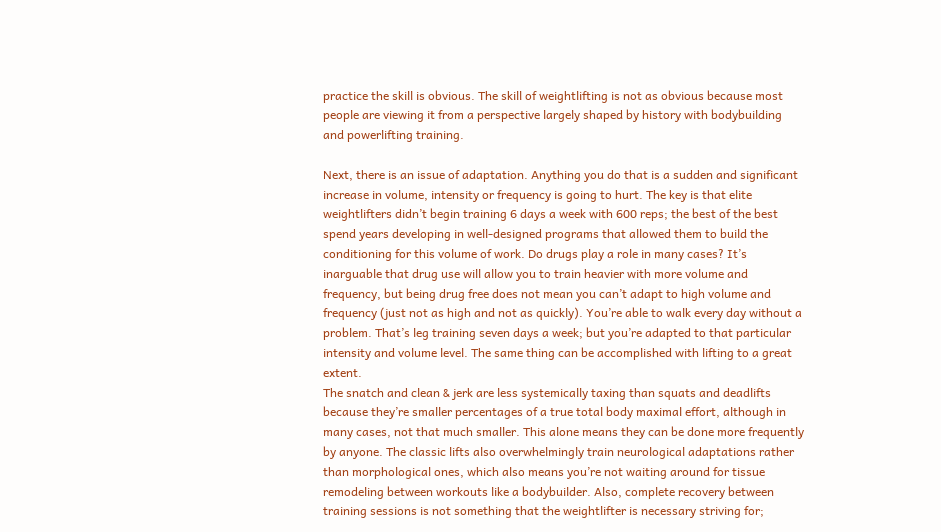practice the skill is obvious. The skill of weightlifting is not as obvious because most people are viewing it from a perspective largely shaped by history with bodybuilding and powerlifting training.

Next, there is an issue of adaptation. Anything you do that is a sudden and significant increase in volume, intensity or frequency is going to hurt. The key is that elite weightlifters didn’t begin training 6 days a week with 600 reps; the best of the best spend years developing in well-designed programs that allowed them to build the conditioning for this volume of work. Do drugs play a role in many cases? It’s inarguable that drug use will allow you to train heavier with more volume and frequency, but being drug free does not mean you can’t adapt to high volume and frequency (just not as high and not as quickly). You’re able to walk every day without a problem. That’s leg training seven days a week; but you’re adapted to that particular intensity and volume level. The same thing can be accomplished with lifting to a great extent.
The snatch and clean & jerk are less systemically taxing than squats and deadlifts because they’re smaller percentages of a true total body maximal effort, although in many cases, not that much smaller. This alone means they can be done more frequently by anyone. The classic lifts also overwhelmingly train neurological adaptations rather than morphological ones, which also means you’re not waiting around for tissue remodeling between workouts like a bodybuilder. Also, complete recovery between training sessions is not something that the weightlifter is necessary striving for;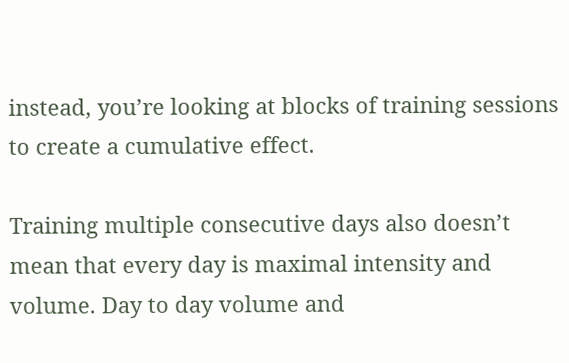instead, you’re looking at blocks of training sessions to create a cumulative effect.

Training multiple consecutive days also doesn’t mean that every day is maximal intensity and volume. Day to day volume and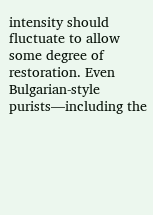intensity should fluctuate to allow some degree of restoration. Even Bulgarian-style purists—including the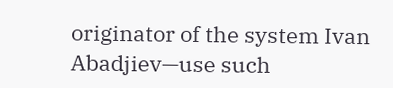originator of the system Ivan Abadjiev—use such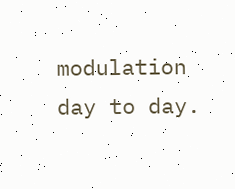modulation day to day.